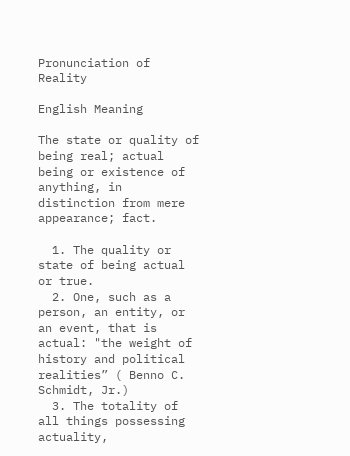Pronunciation of Reality

English Meaning

The state or quality of being real; actual being or existence of anything, in distinction from mere appearance; fact.

  1. The quality or state of being actual or true.
  2. One, such as a person, an entity, or an event, that is actual: "the weight of history and political realities” ( Benno C. Schmidt, Jr.)
  3. The totality of all things possessing actuality,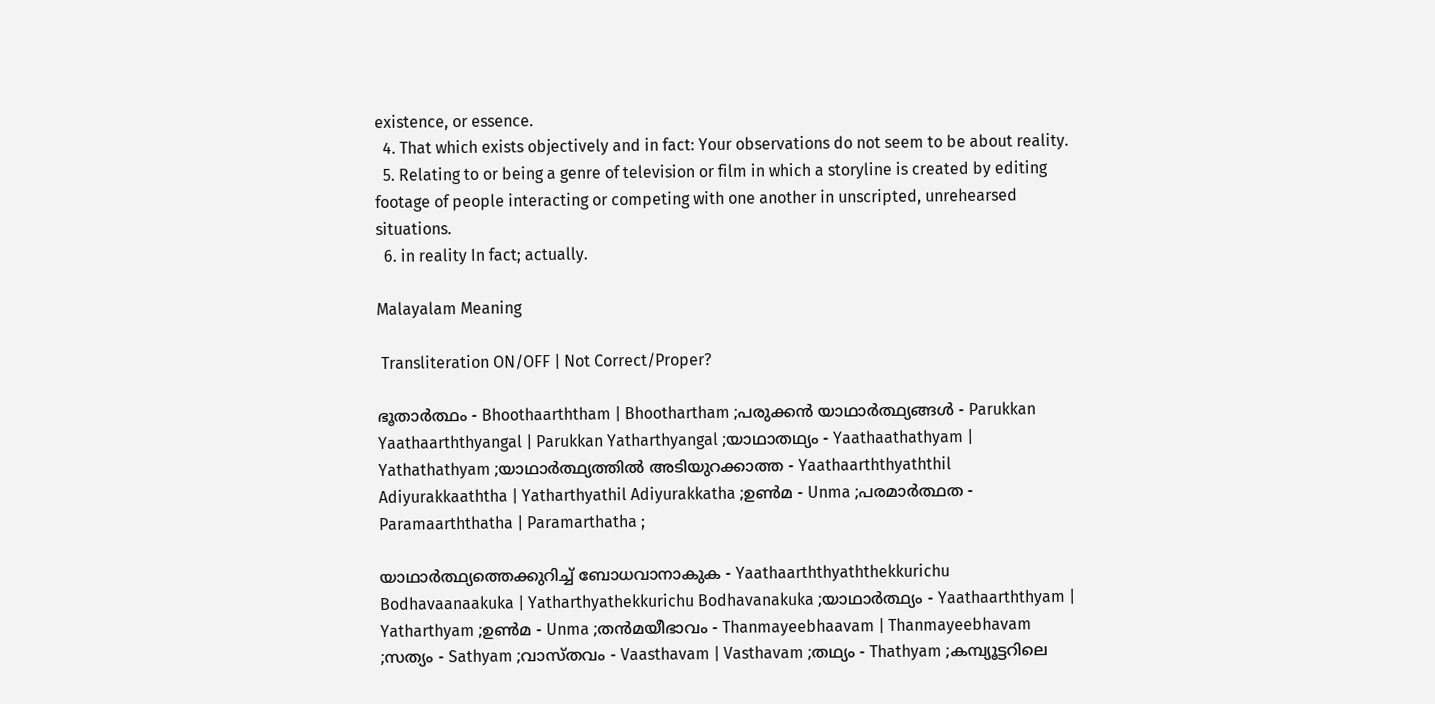existence, or essence.
  4. That which exists objectively and in fact: Your observations do not seem to be about reality.
  5. Relating to or being a genre of television or film in which a storyline is created by editing footage of people interacting or competing with one another in unscripted, unrehearsed situations.
  6. in reality In fact; actually.

Malayalam Meaning

 Transliteration ON/OFF | Not Correct/Proper?

ഭൂതാര്‍ത്ഥം - Bhoothaarththam | Bhoothartham ;പരുക്കൻ യാഥാർത്ഥ്യങ്ങൾ - Parukkan Yaathaarththyangal | Parukkan Yatharthyangal ;യാഥാതഥ്യം - Yaathaathathyam | Yathathathyam ;യാഥാർത്ഥ്യത്തിൽ അടിയുറക്കാത്ത - Yaathaarththyaththil Adiyurakkaaththa | Yatharthyathil Adiyurakkatha ;ഉണ്‍മ - Unma ;പരമാര്‍ത്ഥത - Paramaarththatha | Paramarthatha ;

യാഥാർത്ഥ്യത്തെക്കുറിച്ച്‌ ബോധവാനാകുക - Yaathaarththyaththekkurichu Bodhavaanaakuka | Yatharthyathekkurichu Bodhavanakuka ;യാഥാർത്ഥ്യം - Yaathaarththyam | Yatharthyam ;ഉൺമ - Unma ;തൻമയീഭാവം - Thanmayeebhaavam | Thanmayeebhavam ;സത്യം - Sathyam ;വാസ്തവം - Vaasthavam | Vasthavam ;തഥ്യം - Thathyam ;കമ്പ്യൂട്ടറിലെ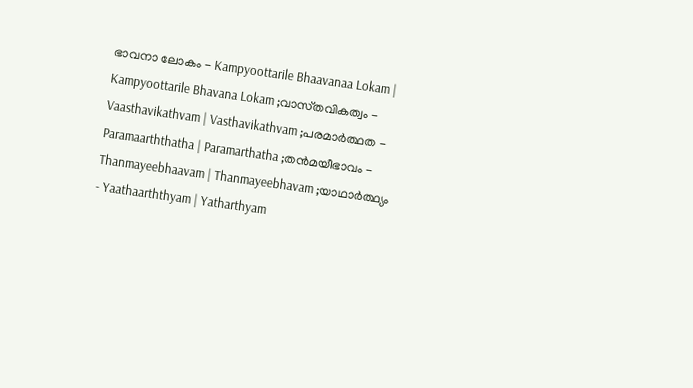ഭാവനാ ലോകം - Kampyoottarile Bhaavanaa Lokam | Kampyoottarile Bhavana Lokam ;വാസ്‌തവികത്വം - Vaasthavikathvam | Vasthavikathvam ;പരമാർത്ഥത - Paramaarththatha | Paramarthatha ;തന്‍മയീഭാവം - Thanmayeebhaavam | Thanmayeebhavam ;യാഥാര്‍ത്ഥ്യം - Yaathaarththyam | Yatharthyam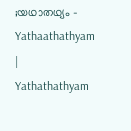;യഥാതഥ്യം - Yathaathathyam | Yathathathyam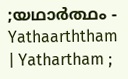;യഥാര്‍ത്ഥം - Yathaarththam | Yathartham ;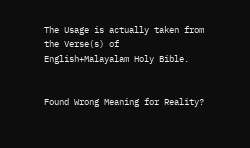The Usage is actually taken from the Verse(s) of English+Malayalam Holy Bible.


Found Wrong Meaning for Reality?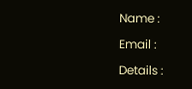Name :

Email :

Details :